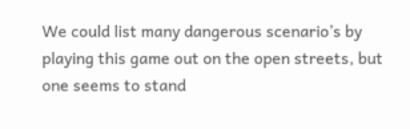We could list many dangerous scenario’s by playing this game out on the open streets, but one seems to stand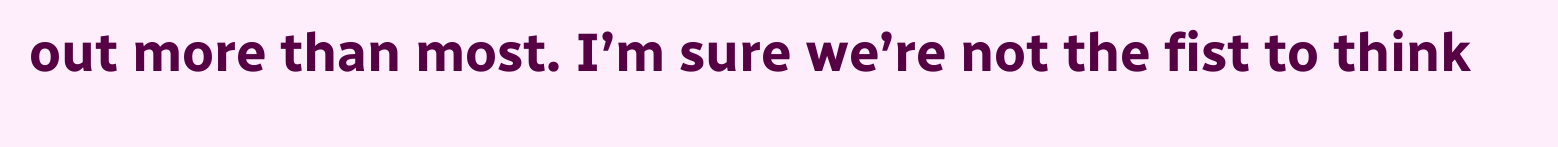out more than most. I’m sure we’re not the fist to think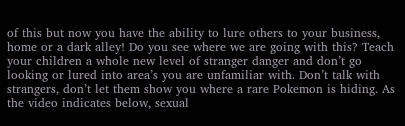of this but now you have the ability to lure others to your business, home or a dark alley! Do you see where we are going with this? Teach your children a whole new level of stranger danger and don’t go looking or lured into area’s you are unfamiliar with. Don’t talk with strangers, don’t let them show you where a rare Pokemon is hiding. As the video indicates below, sexual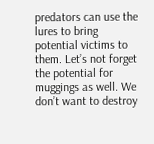predators can use the lures to bring potential victims to them. Let’s not forget the potential for muggings as well. We don’t want to destroy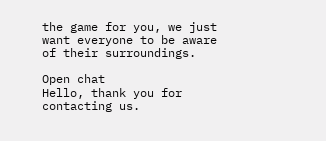the game for you, we just want everyone to be aware of their surroundings.

Open chat
Hello, thank you for contacting us.